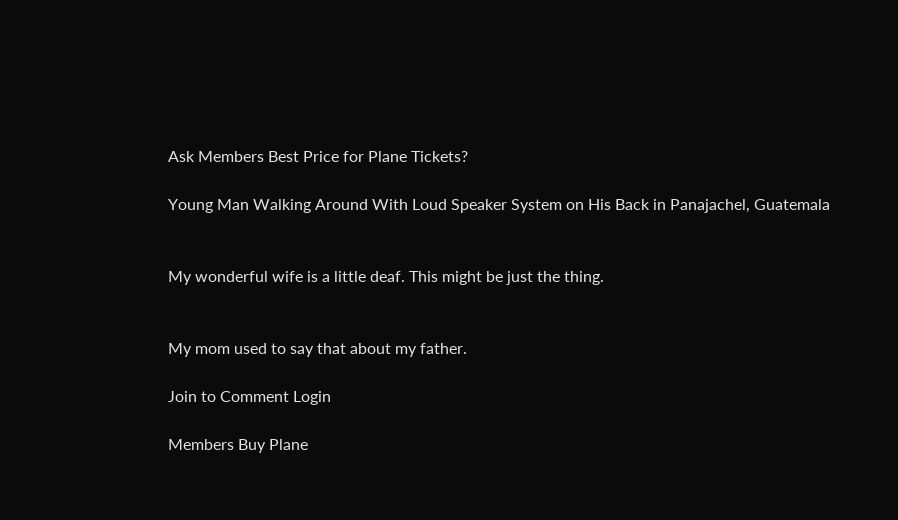Ask Members Best Price for Plane Tickets?

Young Man Walking Around With Loud Speaker System on His Back in Panajachel, Guatemala


My wonderful wife is a little deaf. This might be just the thing.


My mom used to say that about my father.

Join to Comment Login

Members Buy Plane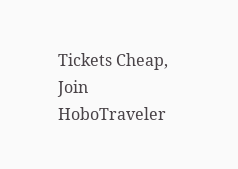Tickets Cheap, Join HoboTraveler